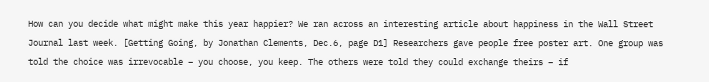How can you decide what might make this year happier? We ran across an interesting article about happiness in the Wall Street Journal last week. [Getting Going, by Jonathan Clements, Dec.6, page D1] Researchers gave people free poster art. One group was told the choice was irrevocable – you choose, you keep. The others were told they could exchange theirs – if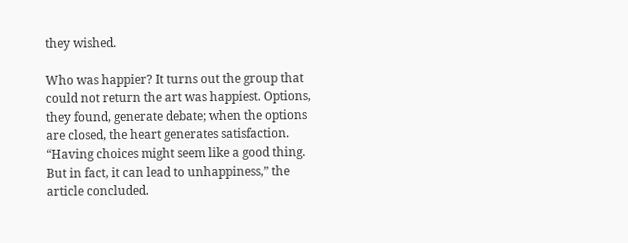they wished.

Who was happier? It turns out the group that could not return the art was happiest. Options, they found, generate debate; when the options are closed, the heart generates satisfaction. “Having choices might seem like a good thing. But in fact, it can lead to unhappiness,” the article concluded.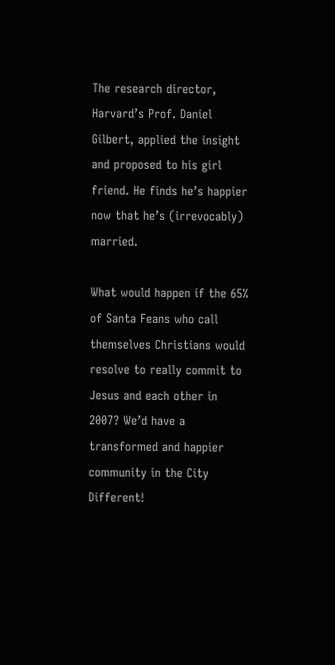The research director, Harvard’s Prof. Daniel Gilbert, applied the insight and proposed to his girl friend. He finds he’s happier now that he’s (irrevocably) married.

What would happen if the 65% of Santa Feans who call themselves Christians would resolve to really commit to Jesus and each other in 2007? We’d have a transformed and happier community in the City Different!